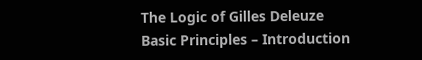The Logic of Gilles Deleuze Basic Principles – Introduction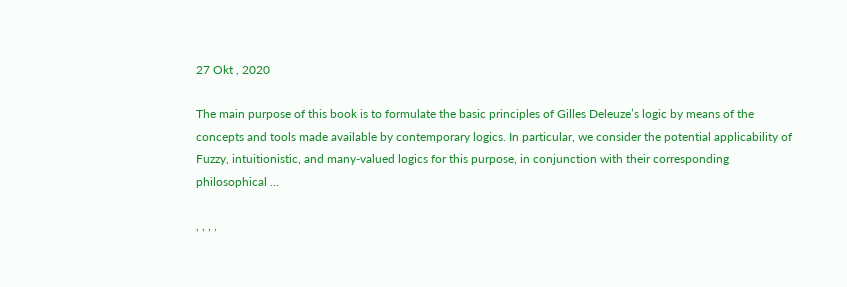27 Okt , 2020

The main purpose of this book is to formulate the basic principles of Gilles Deleuze’s logic by means of the concepts and tools made available by contemporary logics. In particular, we consider the potential applicability of Fuzzy, intuitionistic, and many-valued logics for this purpose, in conjunction with their corresponding philosophical ...

, , , ,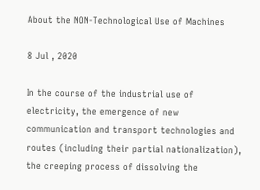About the NON-Technological Use of Machines

8 Jul , 2020

In the course of the industrial use of electricity, the emergence of new communication and transport technologies and routes (including their partial nationalization), the creeping process of dissolving the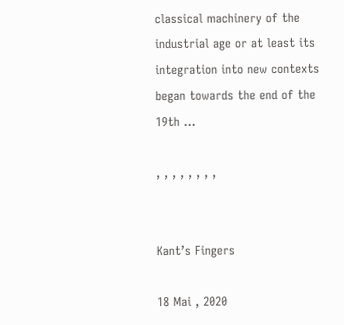classical machinery of the industrial age or at least its integration into new contexts began towards the end of the 19th ...

, , , , , , , ,


Kant’s Fingers

18 Mai , 2020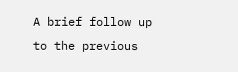A brief follow up to the previous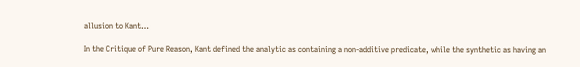allusion to Kant…

In the Critique of Pure Reason, Kant defined the analytic as containing a non-additive predicate, while the synthetic as having an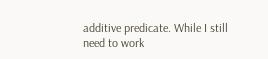additive predicate. While I still need to work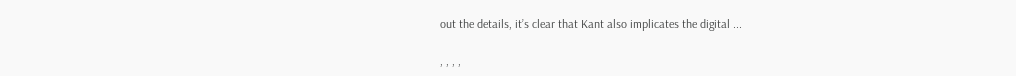out the details, it’s clear that Kant also implicates the digital ...

, , , ,